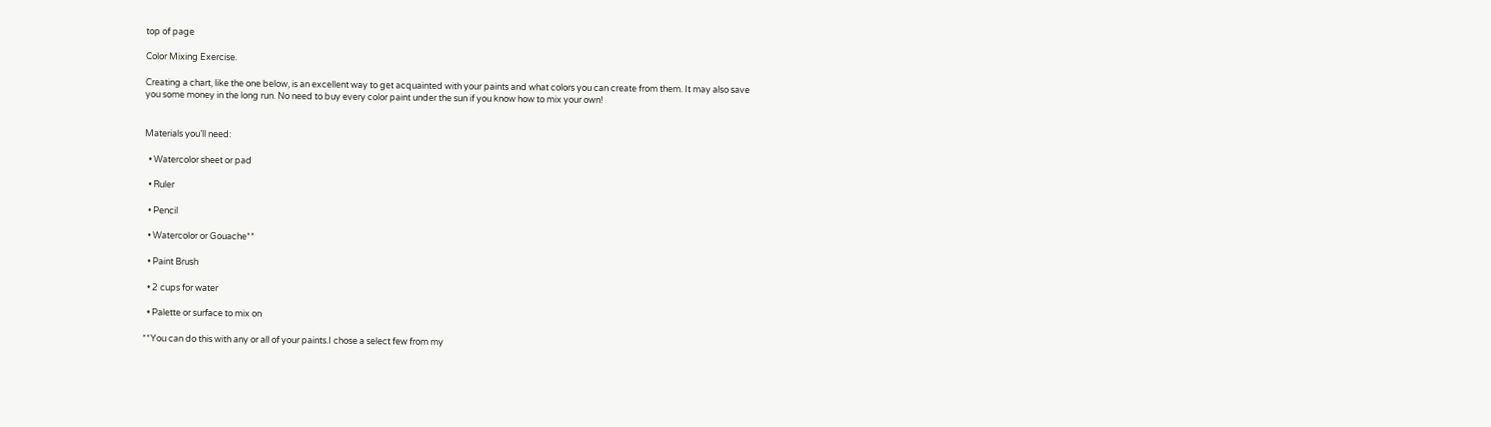top of page

Color Mixing Exercise.

Creating a chart, like the one below, is an excellent way to get acquainted with your paints and what colors you can create from them. It may also save you some money in the long run. No need to buy every color paint under the sun if you know how to mix your own!


Materials you’ll need:

  • Watercolor sheet or pad

  • Ruler

  • Pencil

  • Watercolor or Gouache**

  • Paint Brush

  • 2 cups for water

  • Palette or surface to mix on

**You can do this with any or all of your paints.I chose a select few from my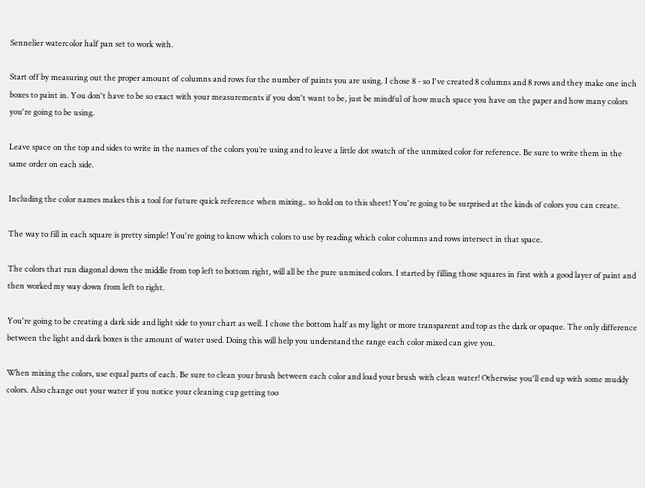Sennelier watercolor half pan set to work with.

Start off by measuring out the proper amount of columns and rows for the number of paints you are using. I chose 8 - so I've created 8 columns and 8 rows and they make one inch boxes to paint in. You don't have to be so exact with your measurements if you don't want to be, just be mindful of how much space you have on the paper and how many colors you're going to be using.

Leave space on the top and sides to write in the names of the colors you’re using and to leave a little dot swatch of the unmixed color for reference. Be sure to write them in the same order on each side.

Including the color names makes this a tool for future quick reference when mixing.. so hold on to this sheet! You're going to be surprised at the kinds of colors you can create.

The way to fill in each square is pretty simple! You're going to know which colors to use by reading which color columns and rows intersect in that space.

The colors that run diagonal down the middle from top left to bottom right, will all be the pure unmixed colors. I started by filling those squares in first with a good layer of paint and then worked my way down from left to right.

You're going to be creating a dark side and light side to your chart as well. I chose the bottom half as my light or more transparent and top as the dark or opaque. The only difference between the light and dark boxes is the amount of water used. Doing this will help you understand the range each color mixed can give you.

When mixing the colors, use equal parts of each. Be sure to clean your brush between each color and load your brush with clean water! Otherwise you'll end up with some muddy colors. Also change out your water if you notice your cleaning cup getting too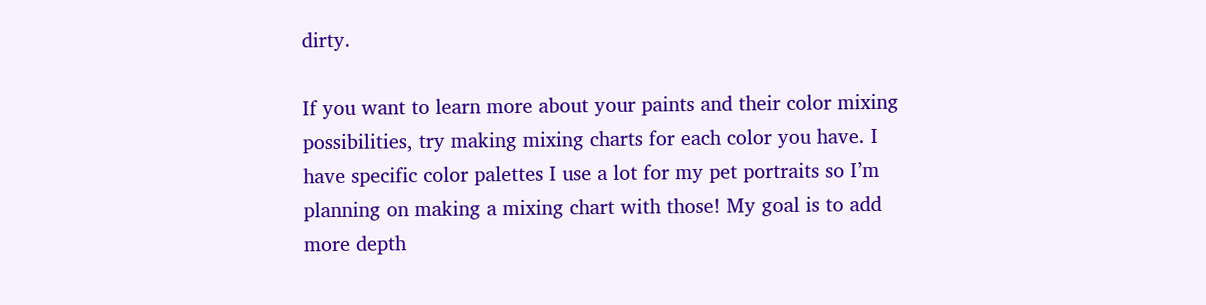dirty.

If you want to learn more about your paints and their color mixing possibilities, try making mixing charts for each color you have. I have specific color palettes I use a lot for my pet portraits so I’m planning on making a mixing chart with those! My goal is to add more depth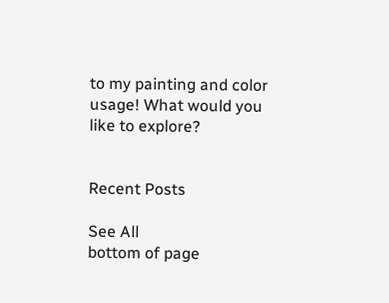to my painting and color usage! What would you like to explore?


Recent Posts

See All
bottom of page